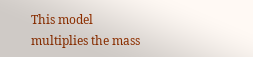This model multiplies the mass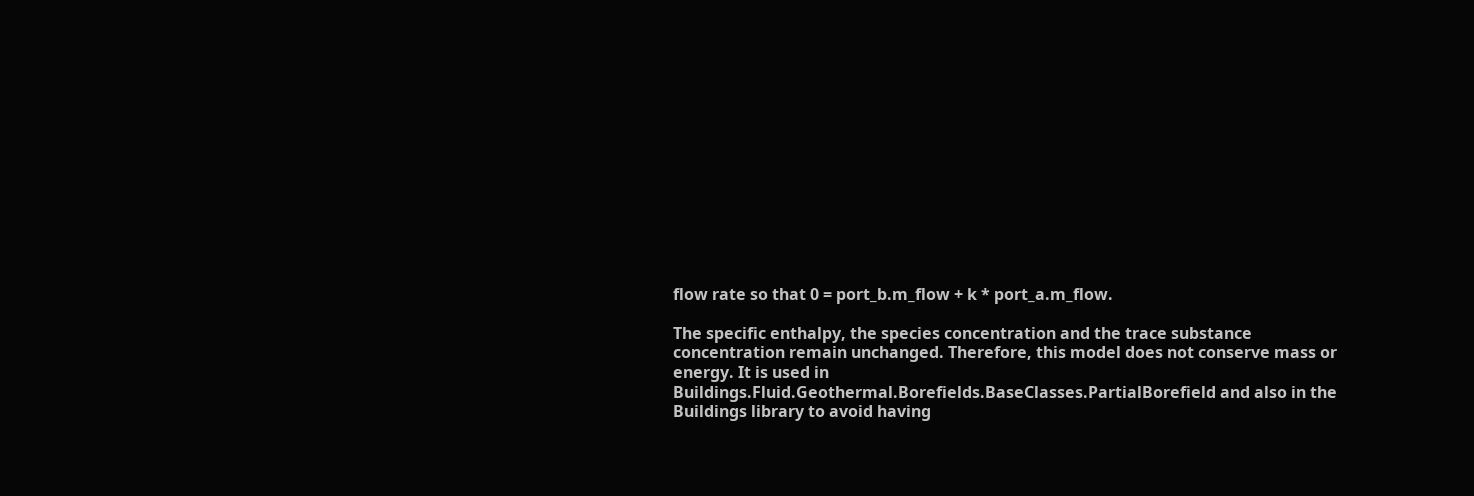flow rate so that 0 = port_b.m_flow + k * port_a.m_flow.

The specific enthalpy, the species concentration and the trace substance concentration remain unchanged. Therefore, this model does not conserve mass or energy. It is used in Buildings.Fluid.Geothermal.Borefields.BaseClasses.PartialBorefield and also in the Buildings library to avoid having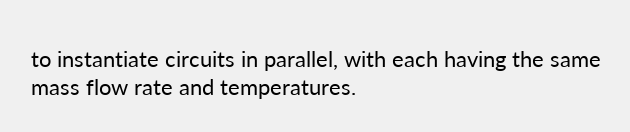to instantiate circuits in parallel, with each having the same mass flow rate and temperatures.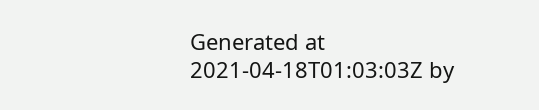Generated at 2021-04-18T01:03:03Z by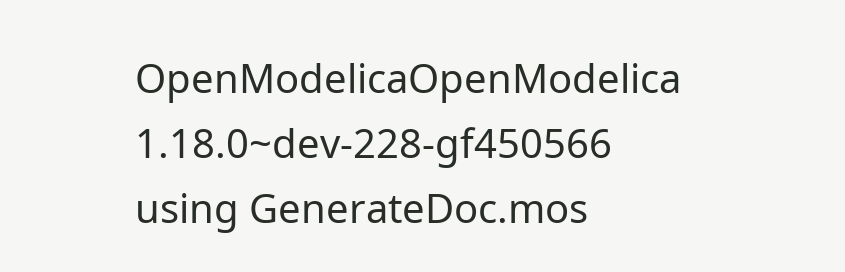OpenModelicaOpenModelica 1.18.0~dev-228-gf450566 using GenerateDoc.mos